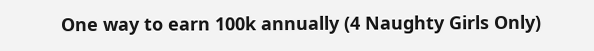One way to earn 100k annually (4 Naughty Girls Only)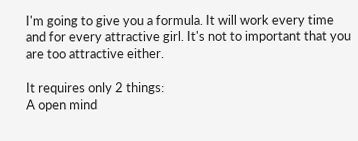I'm going to give you a formula. It will work every time and for every attractive girl. It's not to important that you are too attractive either.

It requires only 2 things:
A open mind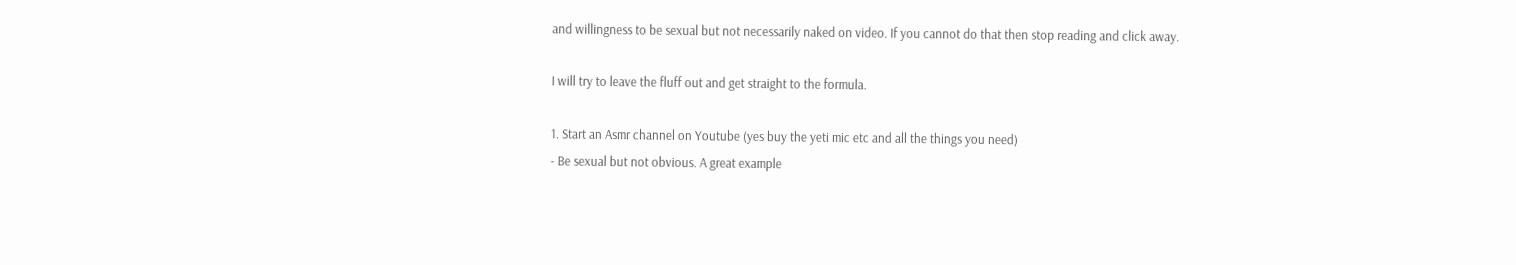and willingness to be sexual but not necessarily naked on video. If you cannot do that then stop reading and click away.

I will try to leave the fluff out and get straight to the formula.

1. Start an Asmr channel on Youtube (yes buy the yeti mic etc and all the things you need)
- Be sexual but not obvious. A great example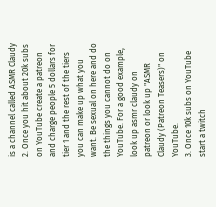is a channel called ASMR Claudy
2. Once you hit about 20k subs on YouTube create a patreon and charge people 5 dollars for tier 1 and the rest of the tiers you can make up what you want. Be sexual on here and do the things you cannot do on YouTube. For a good example, look up asmr claudy on patreon or look up "ASMR Claudy (Patreon Teasers)" on YouTube.
3. Once 10k subs on YouTube start a twitch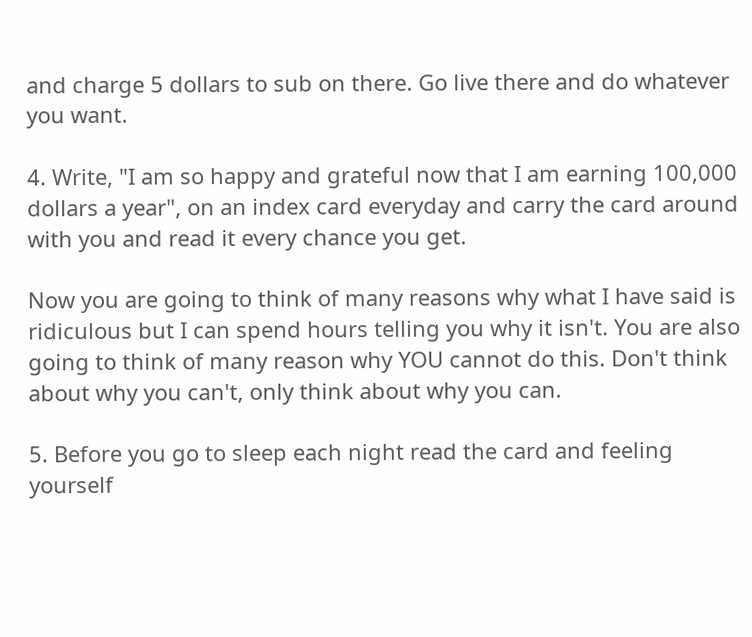and charge 5 dollars to sub on there. Go live there and do whatever you want.

4. Write, "I am so happy and grateful now that I am earning 100,000 dollars a year", on an index card everyday and carry the card around with you and read it every chance you get.

Now you are going to think of many reasons why what I have said is ridiculous but I can spend hours telling you why it isn't. You are also going to think of many reason why YOU cannot do this. Don't think about why you can't, only think about why you can.

5. Before you go to sleep each night read the card and feeling yourself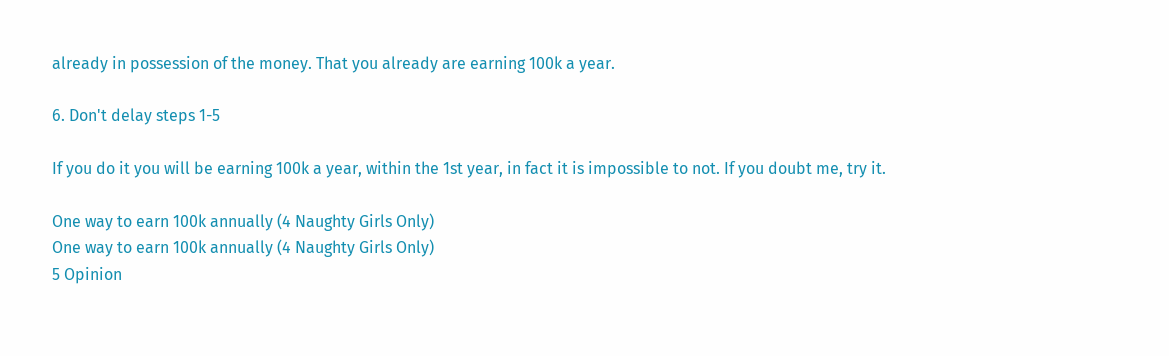already in possession of the money. That you already are earning 100k a year.

6. Don't delay steps 1-5

If you do it you will be earning 100k a year, within the 1st year, in fact it is impossible to not. If you doubt me, try it.

One way to earn 100k annually (4 Naughty Girls Only)
One way to earn 100k annually (4 Naughty Girls Only)
5 Opinion